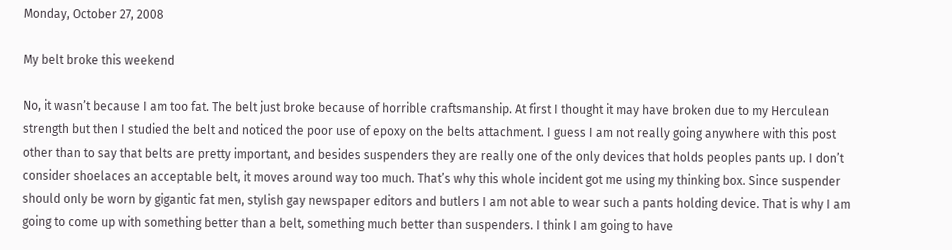Monday, October 27, 2008

My belt broke this weekend

No, it wasn’t because I am too fat. The belt just broke because of horrible craftsmanship. At first I thought it may have broken due to my Herculean strength but then I studied the belt and noticed the poor use of epoxy on the belts attachment. I guess I am not really going anywhere with this post other than to say that belts are pretty important, and besides suspenders they are really one of the only devices that holds peoples pants up. I don’t consider shoelaces an acceptable belt, it moves around way too much. That’s why this whole incident got me using my thinking box. Since suspender should only be worn by gigantic fat men, stylish gay newspaper editors and butlers I am not able to wear such a pants holding device. That is why I am going to come up with something better than a belt, something much better than suspenders. I think I am going to have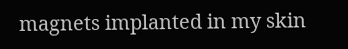magnets implanted in my skin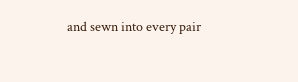and sewn into every pair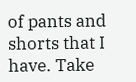of pants and shorts that I have. Take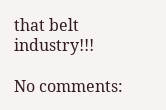that belt industry!!!

No comments: